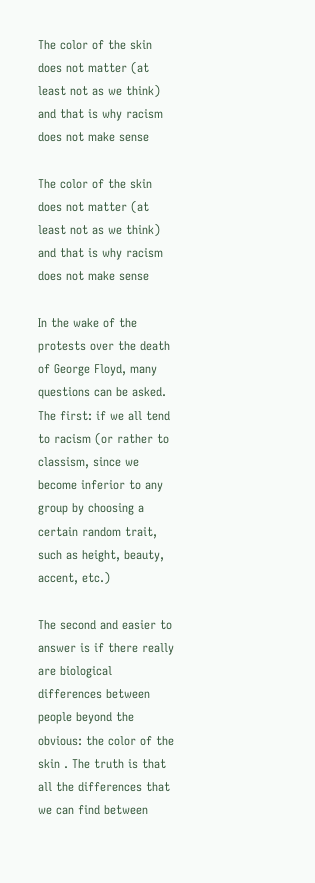The color of the skin does not matter (at least not as we think) and that is why racism does not make sense

The color of the skin does not matter (at least not as we think) and that is why racism does not make sense

In the wake of the protests over the death of George Floyd, many questions can be asked. The first: if we all tend to racism (or rather to classism, since we become inferior to any group by choosing a certain random trait, such as height, beauty, accent, etc.)

The second and easier to answer is if there really are biological differences between people beyond the obvious: the color of the skin . The truth is that all the differences that we can find between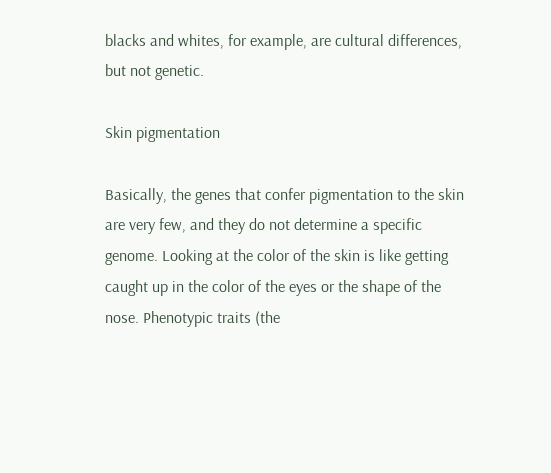blacks and whites, for example, are cultural differences, but not genetic.

Skin pigmentation

Basically, the genes that confer pigmentation to the skin are very few, and they do not determine a specific genome. Looking at the color of the skin is like getting caught up in the color of the eyes or the shape of the nose. Phenotypic traits (the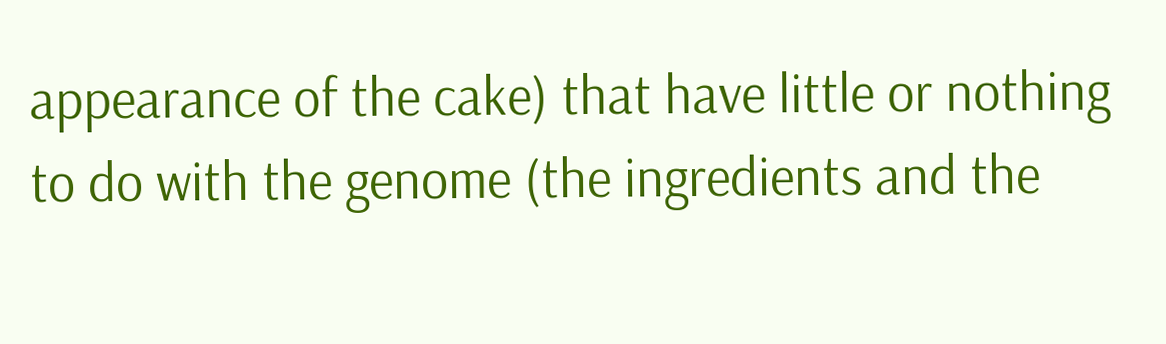appearance of the cake) that have little or nothing to do with the genome (the ingredients and the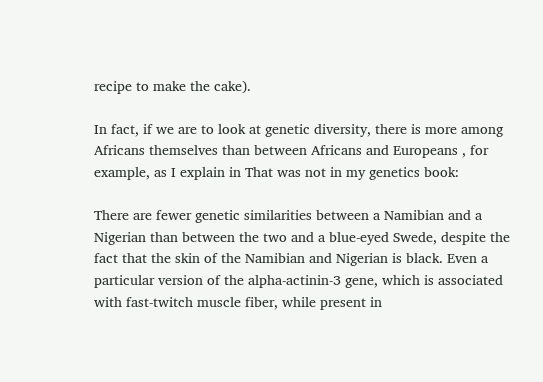recipe to make the cake).

In fact, if we are to look at genetic diversity, there is more among Africans themselves than between Africans and Europeans , for example, as I explain in That was not in my genetics book:

There are fewer genetic similarities between a Namibian and a Nigerian than between the two and a blue-eyed Swede, despite the fact that the skin of the Namibian and Nigerian is black. Even a particular version of the alpha-actinin-3 gene, which is associated with fast-twitch muscle fiber, while present in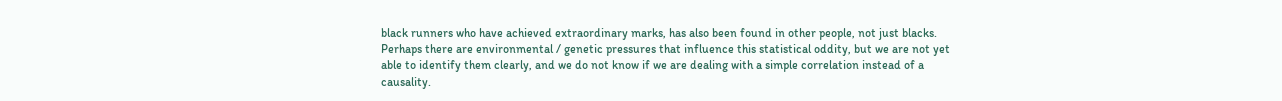black runners who have achieved extraordinary marks, has also been found in other people, not just blacks. Perhaps there are environmental / genetic pressures that influence this statistical oddity, but we are not yet able to identify them clearly, and we do not know if we are dealing with a simple correlation instead of a causality.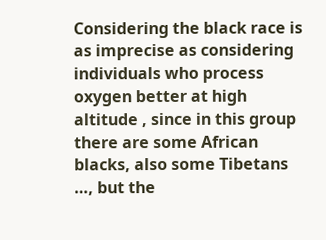Considering the black race is as imprecise as considering individuals who process oxygen better at high altitude , since in this group there are some African blacks, also some Tibetans …, but the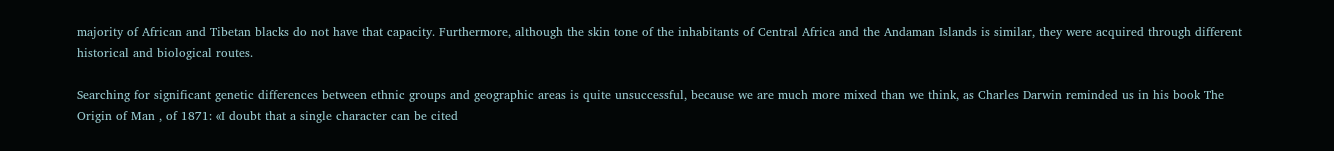majority of African and Tibetan blacks do not have that capacity. Furthermore, although the skin tone of the inhabitants of Central Africa and the Andaman Islands is similar, they were acquired through different historical and biological routes.

Searching for significant genetic differences between ethnic groups and geographic areas is quite unsuccessful, because we are much more mixed than we think, as Charles Darwin reminded us in his book The Origin of Man , of 1871: «I doubt that a single character can be cited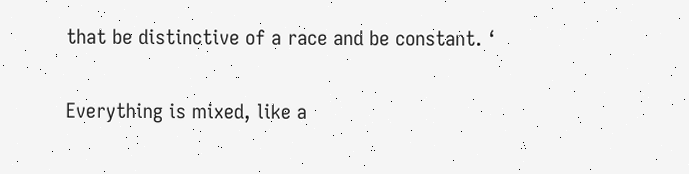that be distinctive of a race and be constant. ‘

Everything is mixed, like a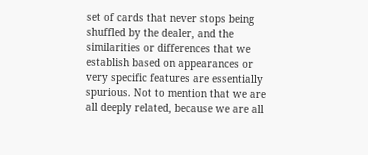set of cards that never stops being shuffled by the dealer, and the similarities or differences that we establish based on appearances or very specific features are essentially spurious. Not to mention that we are all deeply related, because we are all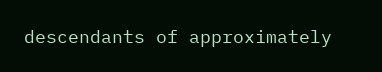descendants of approximately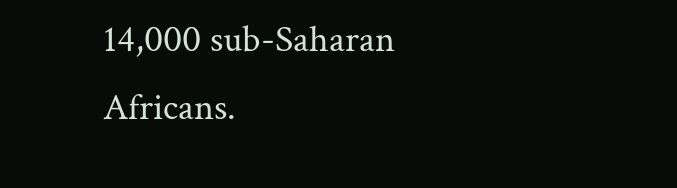14,000 sub-Saharan Africans.